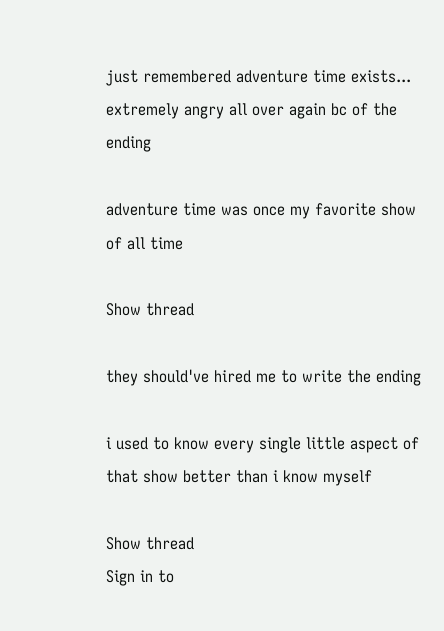just remembered adventure time exists... extremely angry all over again bc of the ending

adventure time was once my favorite show of all time

Show thread

they should've hired me to write the ending

i used to know every single little aspect of that show better than i know myself

Show thread
Sign in to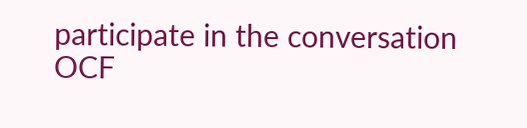participate in the conversation
OCF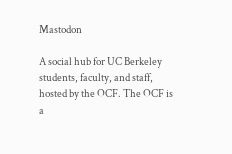Mastodon

A social hub for UC Berkeley students, faculty, and staff, hosted by the OCF. The OCF is a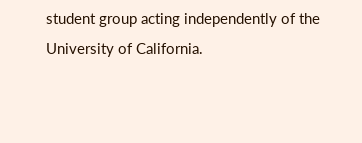student group acting independently of the University of California.